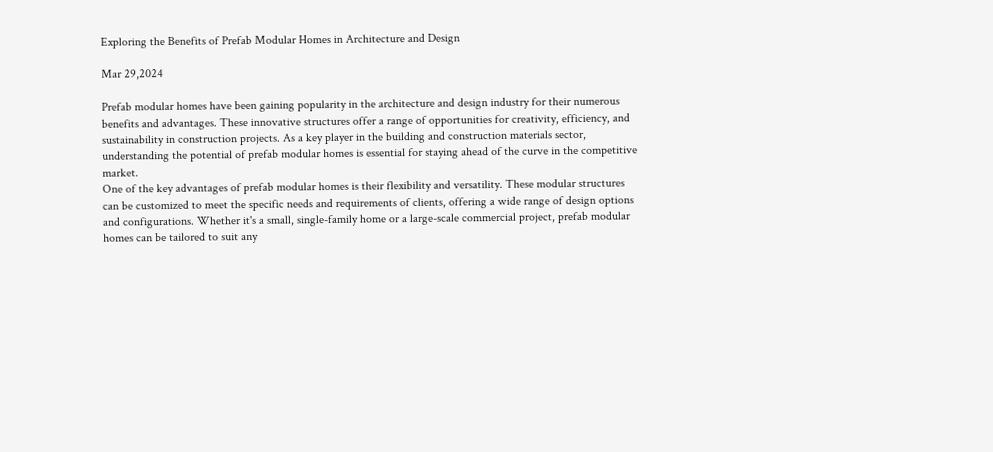Exploring the Benefits of Prefab Modular Homes in Architecture and Design

Mar 29,2024

Prefab modular homes have been gaining popularity in the architecture and design industry for their numerous benefits and advantages. These innovative structures offer a range of opportunities for creativity, efficiency, and sustainability in construction projects. As a key player in the building and construction materials sector, understanding the potential of prefab modular homes is essential for staying ahead of the curve in the competitive market.
One of the key advantages of prefab modular homes is their flexibility and versatility. These modular structures can be customized to meet the specific needs and requirements of clients, offering a wide range of design options and configurations. Whether it's a small, single-family home or a large-scale commercial project, prefab modular homes can be tailored to suit any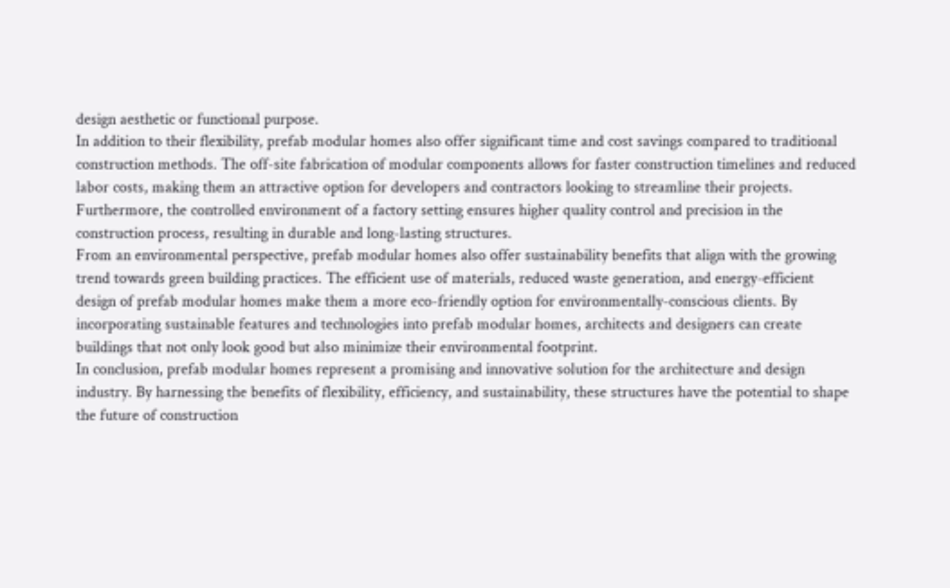design aesthetic or functional purpose.
In addition to their flexibility, prefab modular homes also offer significant time and cost savings compared to traditional construction methods. The off-site fabrication of modular components allows for faster construction timelines and reduced labor costs, making them an attractive option for developers and contractors looking to streamline their projects. Furthermore, the controlled environment of a factory setting ensures higher quality control and precision in the construction process, resulting in durable and long-lasting structures.
From an environmental perspective, prefab modular homes also offer sustainability benefits that align with the growing trend towards green building practices. The efficient use of materials, reduced waste generation, and energy-efficient design of prefab modular homes make them a more eco-friendly option for environmentally-conscious clients. By incorporating sustainable features and technologies into prefab modular homes, architects and designers can create buildings that not only look good but also minimize their environmental footprint.
In conclusion, prefab modular homes represent a promising and innovative solution for the architecture and design industry. By harnessing the benefits of flexibility, efficiency, and sustainability, these structures have the potential to shape the future of construction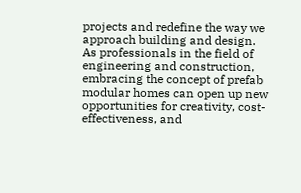projects and redefine the way we approach building and design. As professionals in the field of engineering and construction, embracing the concept of prefab modular homes can open up new opportunities for creativity, cost-effectiveness, and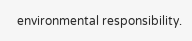environmental responsibility.